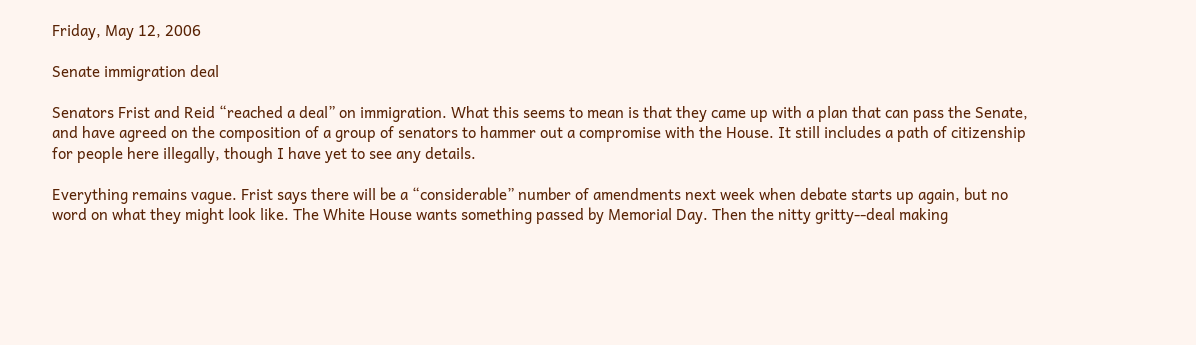Friday, May 12, 2006

Senate immigration deal

Senators Frist and Reid “reached a deal” on immigration. What this seems to mean is that they came up with a plan that can pass the Senate, and have agreed on the composition of a group of senators to hammer out a compromise with the House. It still includes a path of citizenship for people here illegally, though I have yet to see any details.

Everything remains vague. Frist says there will be a “considerable” number of amendments next week when debate starts up again, but no word on what they might look like. The White House wants something passed by Memorial Day. Then the nitty gritty--deal making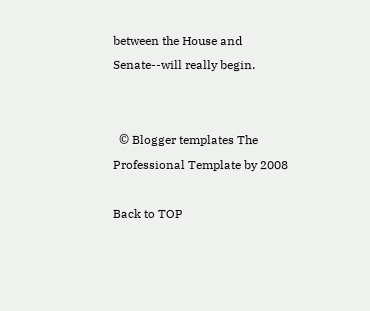between the House and Senate--will really begin.


  © Blogger templates The Professional Template by 2008

Back to TOP